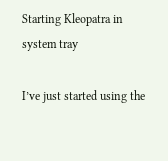Starting Kleopatra in system tray

I’ve just started using the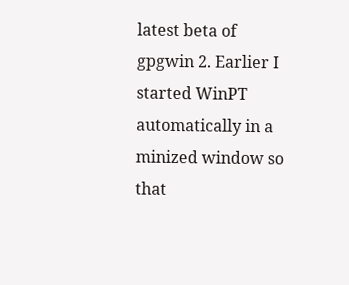latest beta of gpgwin 2. Earlier I started WinPT automatically in a minized window so that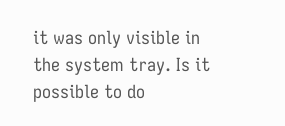it was only visible in the system tray. Is it possible to do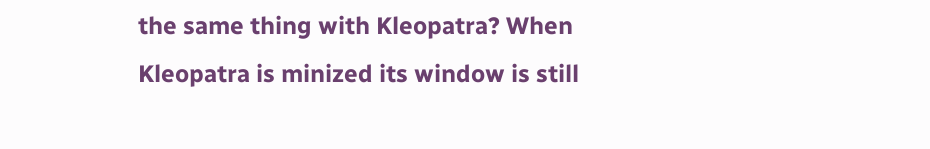the same thing with Kleopatra? When Kleopatra is minized its window is still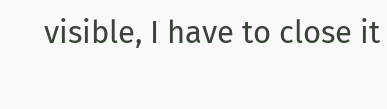visible, I have to close it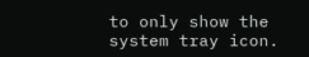to only show the system tray icon.